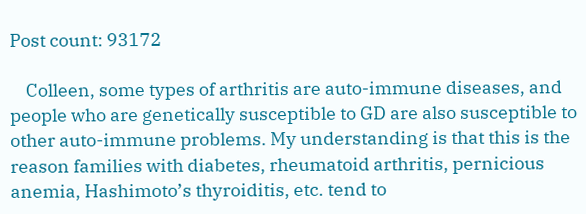Post count: 93172

    Colleen, some types of arthritis are auto-immune diseases, and people who are genetically susceptible to GD are also susceptible to other auto-immune problems. My understanding is that this is the reason families with diabetes, rheumatoid arthritis, pernicious anemia, Hashimoto’s thyroiditis, etc. tend to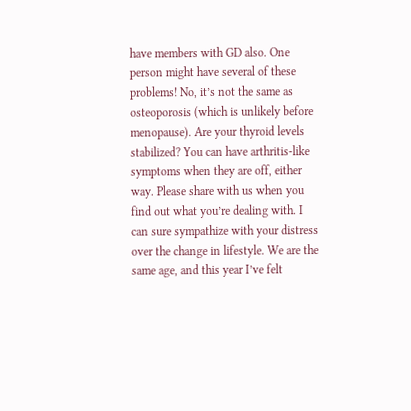have members with GD also. One person might have several of these problems! No, it’s not the same as osteoporosis (which is unlikely before menopause). Are your thyroid levels stabilized? You can have arthritis-like symptoms when they are off, either way. Please share with us when you find out what you’re dealing with. I can sure sympathize with your distress over the change in lifestyle. We are the same age, and this year I’ve felt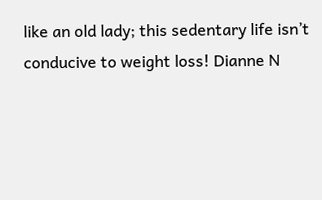like an old lady; this sedentary life isn’t conducive to weight loss! Dianne N